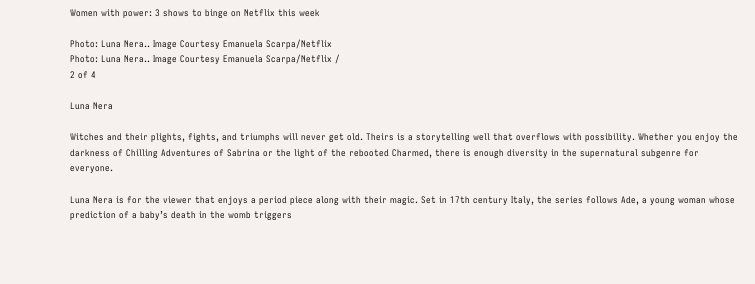Women with power: 3 shows to binge on Netflix this week

Photo: Luna Nera.. Image Courtesy Emanuela Scarpa/Netflix
Photo: Luna Nera.. Image Courtesy Emanuela Scarpa/Netflix /
2 of 4

Luna Nera

Witches and their plights, fights, and triumphs will never get old. Theirs is a storytelling well that overflows with possibility. Whether you enjoy the darkness of Chilling Adventures of Sabrina or the light of the rebooted Charmed, there is enough diversity in the supernatural subgenre for everyone.

Luna Nera is for the viewer that enjoys a period piece along with their magic. Set in 17th century Italy, the series follows Ade, a young woman whose prediction of a baby’s death in the womb triggers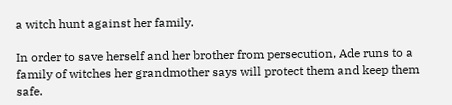a witch hunt against her family.

In order to save herself and her brother from persecution, Ade runs to a family of witches her grandmother says will protect them and keep them safe.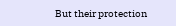But their protection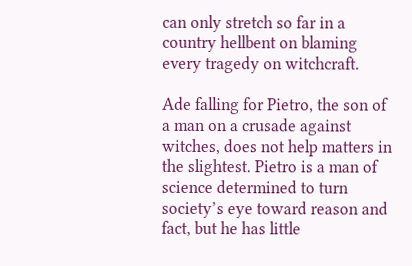can only stretch so far in a country hellbent on blaming every tragedy on witchcraft.

Ade falling for Pietro, the son of a man on a crusade against witches, does not help matters in the slightest. Pietro is a man of science determined to turn society’s eye toward reason and fact, but he has little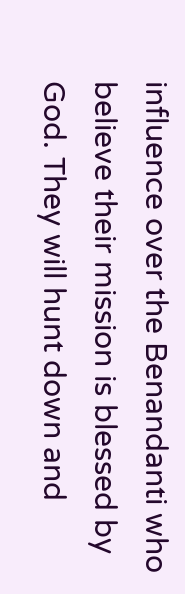influence over the Benandanti who believe their mission is blessed by God. They will hunt down and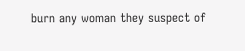burn any woman they suspect of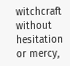witchcraft without hesitation or mercy,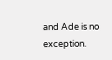and Ade is no exception.